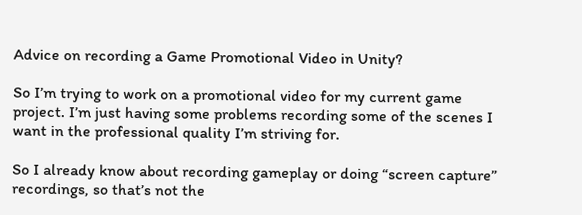Advice on recording a Game Promotional Video in Unity?

So I’m trying to work on a promotional video for my current game project. I’m just having some problems recording some of the scenes I want in the professional quality I’m striving for.

So I already know about recording gameplay or doing “screen capture” recordings, so that’s not the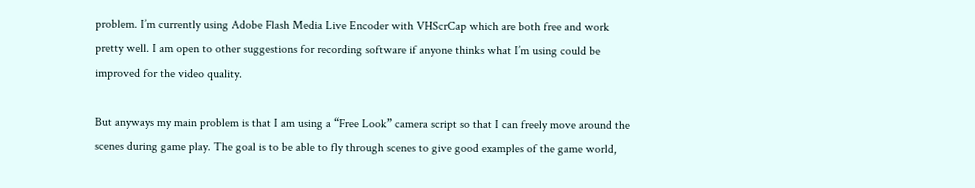problem. I’m currently using Adobe Flash Media Live Encoder with VHScrCap which are both free and work pretty well. I am open to other suggestions for recording software if anyone thinks what I’m using could be improved for the video quality.

But anyways my main problem is that I am using a “Free Look” camera script so that I can freely move around the scenes during game play. The goal is to be able to fly through scenes to give good examples of the game world,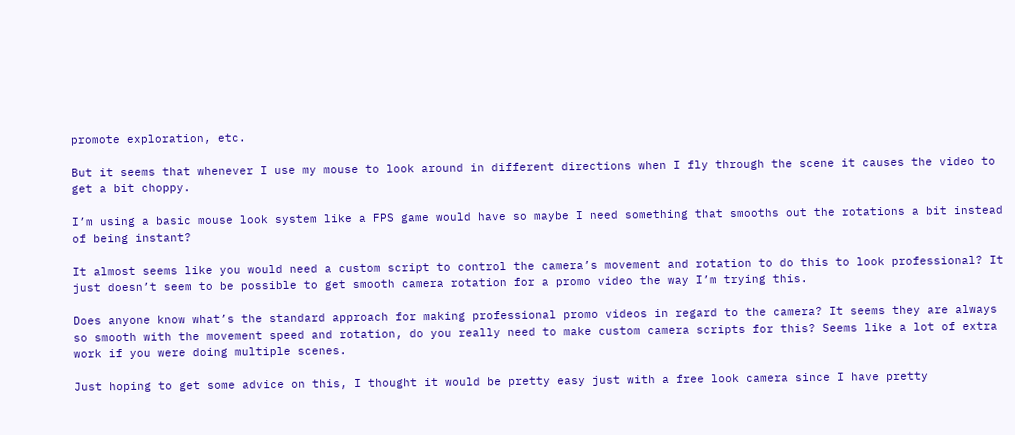promote exploration, etc.

But it seems that whenever I use my mouse to look around in different directions when I fly through the scene it causes the video to get a bit choppy.

I’m using a basic mouse look system like a FPS game would have so maybe I need something that smooths out the rotations a bit instead of being instant?

It almost seems like you would need a custom script to control the camera’s movement and rotation to do this to look professional? It just doesn’t seem to be possible to get smooth camera rotation for a promo video the way I’m trying this.

Does anyone know what’s the standard approach for making professional promo videos in regard to the camera? It seems they are always so smooth with the movement speed and rotation, do you really need to make custom camera scripts for this? Seems like a lot of extra work if you were doing multiple scenes.

Just hoping to get some advice on this, I thought it would be pretty easy just with a free look camera since I have pretty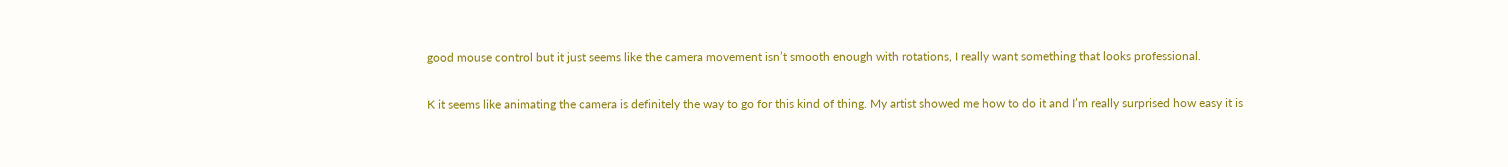good mouse control but it just seems like the camera movement isn’t smooth enough with rotations, I really want something that looks professional.

K it seems like animating the camera is definitely the way to go for this kind of thing. My artist showed me how to do it and I’m really surprised how easy it is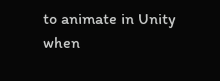to animate in Unity when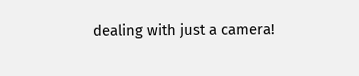dealing with just a camera!